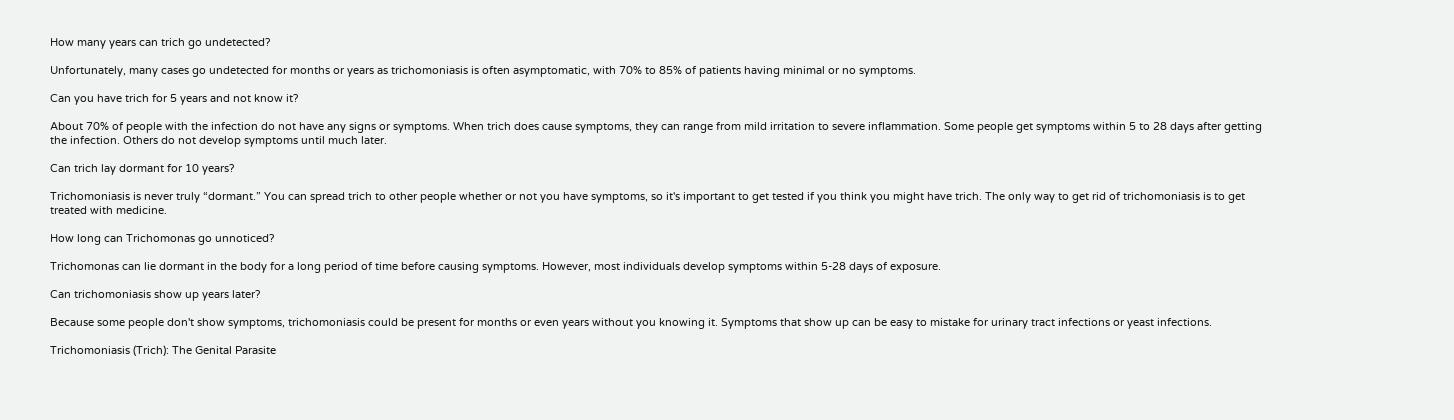How many years can trich go undetected?

Unfortunately, many cases go undetected for months or years as trichomoniasis is often asymptomatic, with 70% to 85% of patients having minimal or no symptoms.

Can you have trich for 5 years and not know it?

About 70% of people with the infection do not have any signs or symptoms. When trich does cause symptoms, they can range from mild irritation to severe inflammation. Some people get symptoms within 5 to 28 days after getting the infection. Others do not develop symptoms until much later.

Can trich lay dormant for 10 years?

Trichomoniasis is never truly “dormant.” You can spread trich to other people whether or not you have symptoms, so it's important to get tested if you think you might have trich. The only way to get rid of trichomoniasis is to get treated with medicine.

How long can Trichomonas go unnoticed?

Trichomonas can lie dormant in the body for a long period of time before causing symptoms. However, most individuals develop symptoms within 5-28 days of exposure.

Can trichomoniasis show up years later?

Because some people don't show symptoms, trichomoniasis could be present for months or even years without you knowing it. Symptoms that show up can be easy to mistake for urinary tract infections or yeast infections.

Trichomoniasis (Trich): The Genital Parasite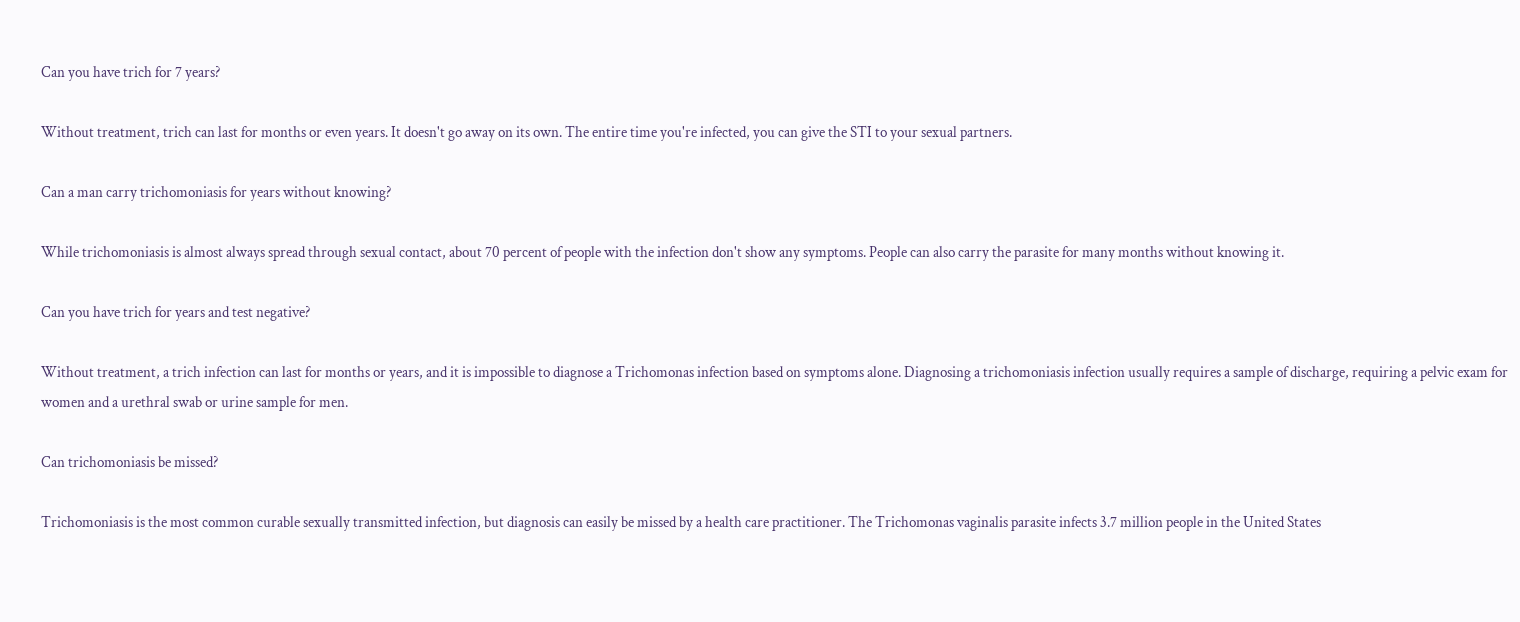Can you have trich for 7 years?

Without treatment, trich can last for months or even years. It doesn't go away on its own. The entire time you're infected, you can give the STI to your sexual partners.

Can a man carry trichomoniasis for years without knowing?

While trichomoniasis is almost always spread through sexual contact, about 70 percent of people with the infection don't show any symptoms. People can also carry the parasite for many months without knowing it.

Can you have trich for years and test negative?

Without treatment, a trich infection can last for months or years, and it is impossible to diagnose a Trichomonas infection based on symptoms alone. Diagnosing a trichomoniasis infection usually requires a sample of discharge, requiring a pelvic exam for women and a urethral swab or urine sample for men.

Can trichomoniasis be missed?

Trichomoniasis is the most common curable sexually transmitted infection, but diagnosis can easily be missed by a health care practitioner. The Trichomonas vaginalis parasite infects 3.7 million people in the United States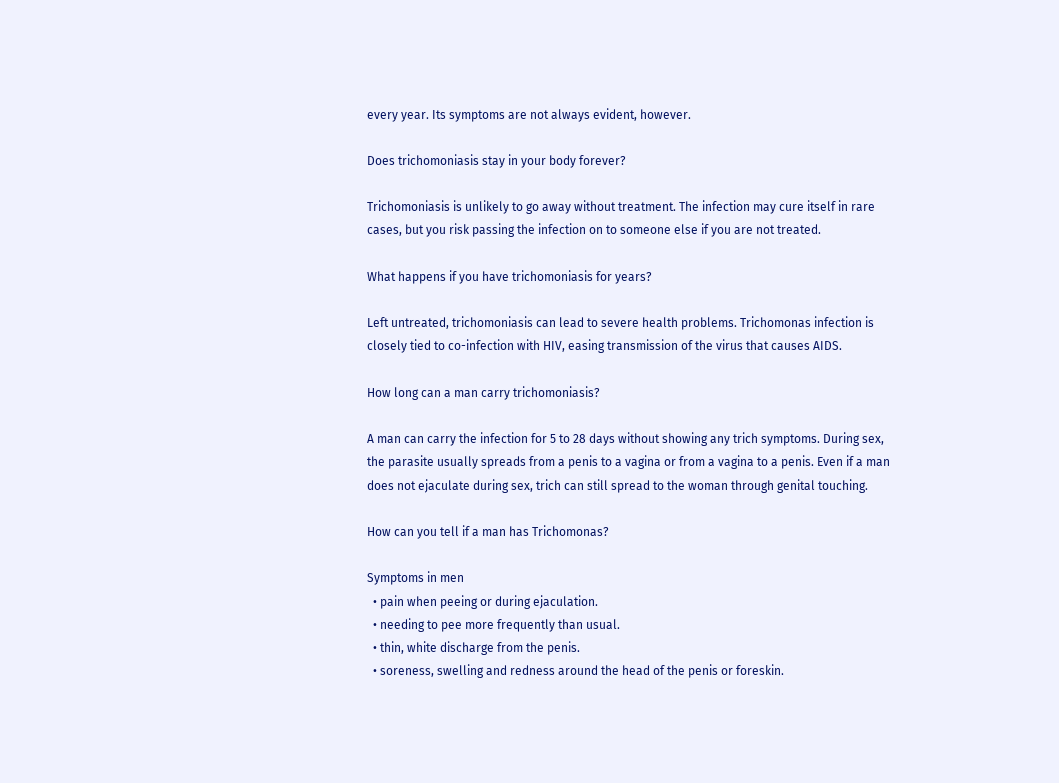every year. Its symptoms are not always evident, however.

Does trichomoniasis stay in your body forever?

Trichomoniasis is unlikely to go away without treatment. The infection may cure itself in rare cases, but you risk passing the infection on to someone else if you are not treated.

What happens if you have trichomoniasis for years?

Left untreated, trichomoniasis can lead to severe health problems. Trichomonas infection is closely tied to co-infection with HIV, easing transmission of the virus that causes AIDS.

How long can a man carry trichomoniasis?

A man can carry the infection for 5 to 28 days without showing any trich symptoms. During sex, the parasite usually spreads from a penis to a vagina or from a vagina to a penis. Even if a man does not ejaculate during sex, trich can still spread to the woman through genital touching.

How can you tell if a man has Trichomonas?

Symptoms in men
  • pain when peeing or during ejaculation.
  • needing to pee more frequently than usual.
  • thin, white discharge from the penis.
  • soreness, swelling and redness around the head of the penis or foreskin.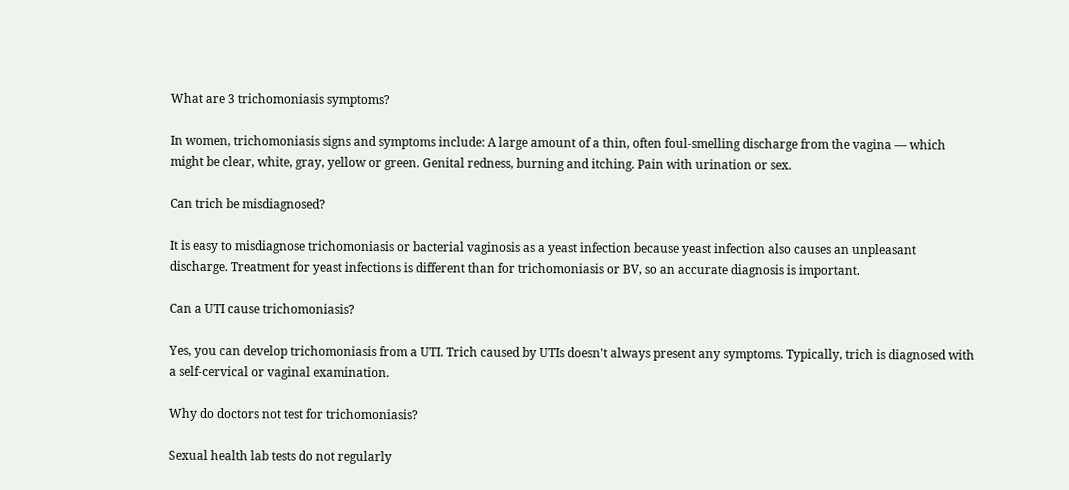What are 3 trichomoniasis symptoms?

In women, trichomoniasis signs and symptoms include: A large amount of a thin, often foul-smelling discharge from the vagina — which might be clear, white, gray, yellow or green. Genital redness, burning and itching. Pain with urination or sex.

Can trich be misdiagnosed?

It is easy to misdiagnose trichomoniasis or bacterial vaginosis as a yeast infection because yeast infection also causes an unpleasant discharge. Treatment for yeast infections is different than for trichomoniasis or BV, so an accurate diagnosis is important.

Can a UTI cause trichomoniasis?

Yes, you can develop trichomoniasis from a UTI. Trich caused by UTIs doesn't always present any symptoms. Typically, trich is diagnosed with a self-cervical or vaginal examination.

Why do doctors not test for trichomoniasis?

Sexual health lab tests do not regularly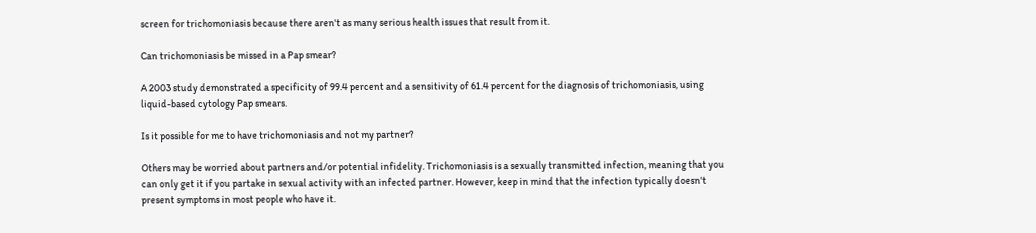screen for trichomoniasis because there aren't as many serious health issues that result from it.

Can trichomoniasis be missed in a Pap smear?

A 2003 study demonstrated a specificity of 99.4 percent and a sensitivity of 61.4 percent for the diagnosis of trichomoniasis, using liquid-based cytology Pap smears.

Is it possible for me to have trichomoniasis and not my partner?

Others may be worried about partners and/or potential infidelity. Trichomoniasis is a sexually transmitted infection, meaning that you can only get it if you partake in sexual activity with an infected partner. However, keep in mind that the infection typically doesn't present symptoms in most people who have it.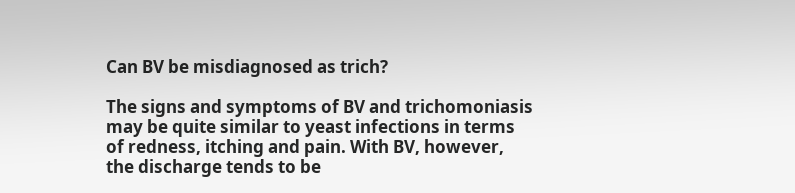Can BV be misdiagnosed as trich?

The signs and symptoms of BV and trichomoniasis may be quite similar to yeast infections in terms of redness, itching and pain. With BV, however, the discharge tends to be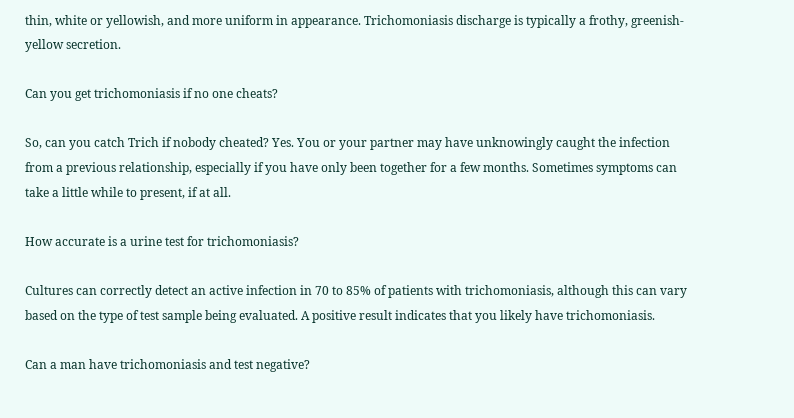thin, white or yellowish, and more uniform in appearance. Trichomoniasis discharge is typically a frothy, greenish-yellow secretion.

Can you get trichomoniasis if no one cheats?

So, can you catch Trich if nobody cheated? Yes. You or your partner may have unknowingly caught the infection from a previous relationship, especially if you have only been together for a few months. Sometimes symptoms can take a little while to present, if at all.

How accurate is a urine test for trichomoniasis?

Cultures can correctly detect an active infection in 70 to 85% of patients with trichomoniasis, although this can vary based on the type of test sample being evaluated. A positive result indicates that you likely have trichomoniasis.

Can a man have trichomoniasis and test negative?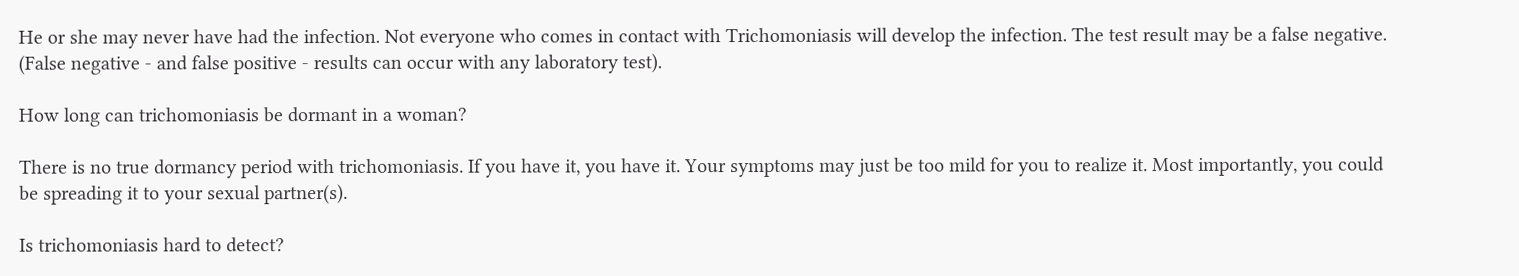He or she may never have had the infection. Not everyone who comes in contact with Trichomoniasis will develop the infection. The test result may be a false negative. (False negative - and false positive - results can occur with any laboratory test).

How long can trichomoniasis be dormant in a woman?

There is no true dormancy period with trichomoniasis. If you have it, you have it. Your symptoms may just be too mild for you to realize it. Most importantly, you could be spreading it to your sexual partner(s).

Is trichomoniasis hard to detect?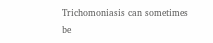Trichomoniasis can sometimes be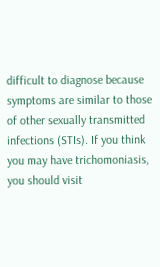difficult to diagnose because symptoms are similar to those of other sexually transmitted infections (STIs). If you think you may have trichomoniasis, you should visit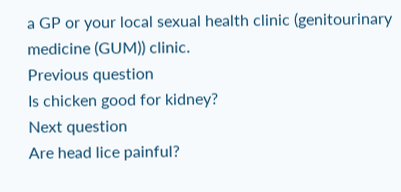a GP or your local sexual health clinic (genitourinary medicine (GUM)) clinic.
Previous question
Is chicken good for kidney?
Next question
Are head lice painful?